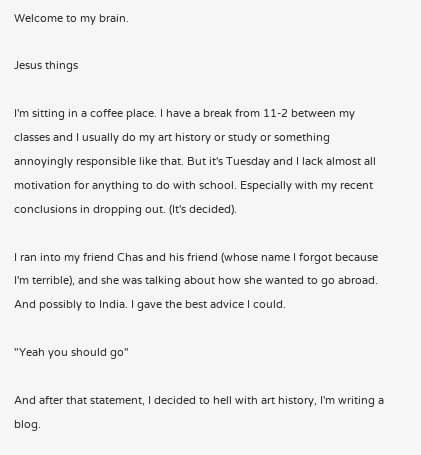Welcome to my brain.

Jesus things

I'm sitting in a coffee place. I have a break from 11-2 between my classes and I usually do my art history or study or something annoyingly responsible like that. But it's Tuesday and I lack almost all motivation for anything to do with school. Especially with my recent conclusions in dropping out. (It's decided).

I ran into my friend Chas and his friend (whose name I forgot because I'm terrible), and she was talking about how she wanted to go abroad. And possibly to India. I gave the best advice I could.

"Yeah you should go"

And after that statement, I decided to hell with art history, I'm writing a blog.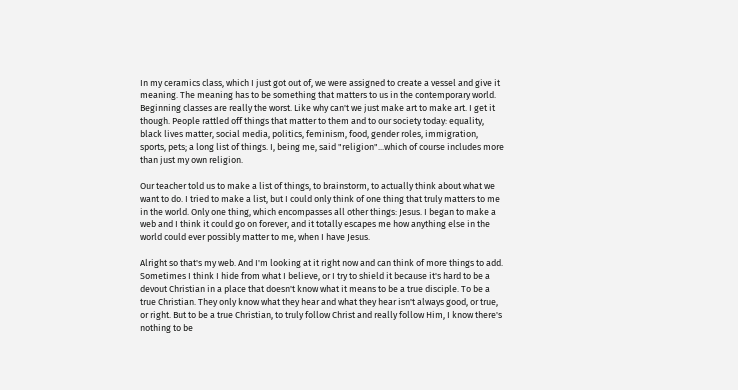In my ceramics class, which I just got out of, we were assigned to create a vessel and give it meaning. The meaning has to be something that matters to us in the contemporary world. Beginning classes are really the worst. Like why can't we just make art to make art. I get it though. People rattled off things that matter to them and to our society today: equality, black lives matter, social media, politics, feminism, food, gender roles, immigration, sports, pets; a long list of things. I, being me, said "religion"...which of course includes more than just my own religion.

Our teacher told us to make a list of things, to brainstorm, to actually think about what we want to do. I tried to make a list, but I could only think of one thing that truly matters to me in the world. Only one thing, which encompasses all other things: Jesus. I began to make a web and I think it could go on forever, and it totally escapes me how anything else in the world could ever possibly matter to me, when I have Jesus.

Alright so that's my web. And I'm looking at it right now and can think of more things to add. Sometimes I think I hide from what I believe, or I try to shield it because it's hard to be a devout Christian in a place that doesn't know what it means to be a true disciple. To be a true Christian. They only know what they hear and what they hear isn't always good, or true, or right. But to be a true Christian, to truly follow Christ and really follow Him, I know there's nothing to be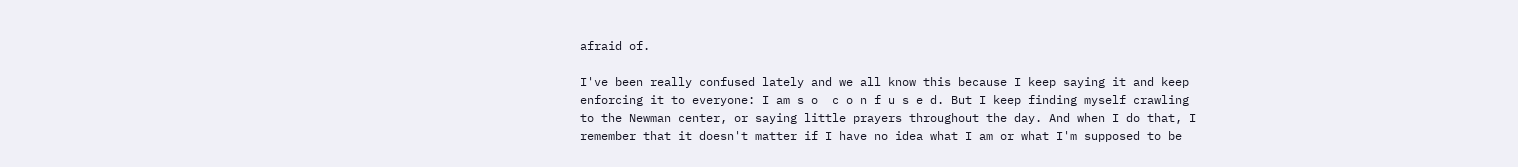afraid of.

I've been really confused lately and we all know this because I keep saying it and keep enforcing it to everyone: I am s o  c o n f u s e d. But I keep finding myself crawling to the Newman center, or saying little prayers throughout the day. And when I do that, I remember that it doesn't matter if I have no idea what I am or what I'm supposed to be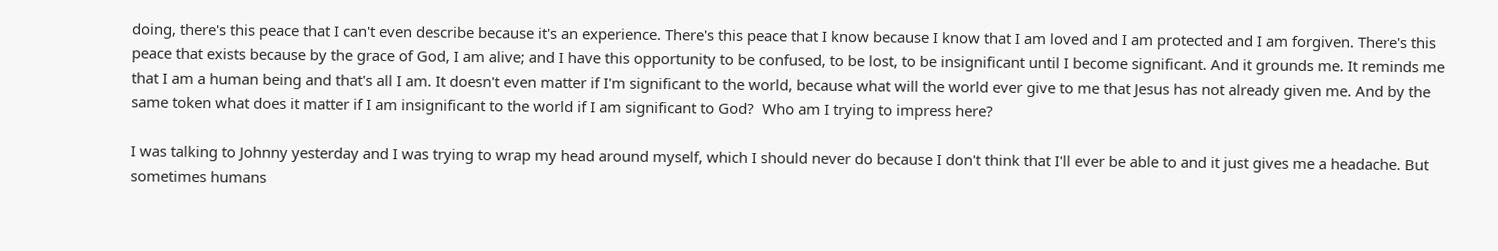doing, there's this peace that I can't even describe because it's an experience. There's this peace that I know because I know that I am loved and I am protected and I am forgiven. There's this peace that exists because by the grace of God, I am alive; and I have this opportunity to be confused, to be lost, to be insignificant until I become significant. And it grounds me. It reminds me that I am a human being and that's all I am. It doesn't even matter if I'm significant to the world, because what will the world ever give to me that Jesus has not already given me. And by the same token what does it matter if I am insignificant to the world if I am significant to God?  Who am I trying to impress here?

I was talking to Johnny yesterday and I was trying to wrap my head around myself, which I should never do because I don't think that I'll ever be able to and it just gives me a headache. But sometimes humans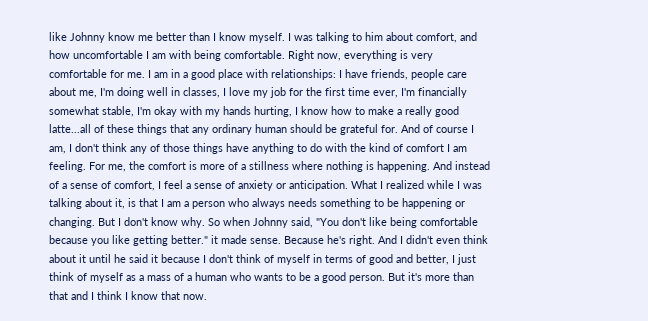like Johnny know me better than I know myself. I was talking to him about comfort, and how uncomfortable I am with being comfortable. Right now, everything is very comfortable for me. I am in a good place with relationships: I have friends, people care about me, I'm doing well in classes, I love my job for the first time ever, I'm financially somewhat stable, I'm okay with my hands hurting, I know how to make a really good latte...all of these things that any ordinary human should be grateful for. And of course I am, I don't think any of those things have anything to do with the kind of comfort I am feeling. For me, the comfort is more of a stillness where nothing is happening. And instead of a sense of comfort, I feel a sense of anxiety or anticipation. What I realized while I was talking about it, is that I am a person who always needs something to be happening or changing. But I don't know why. So when Johnny said, "You don't like being comfortable because you like getting better." it made sense. Because he's right. And I didn't even think about it until he said it because I don't think of myself in terms of good and better, I just think of myself as a mass of a human who wants to be a good person. But it's more than that and I think I know that now.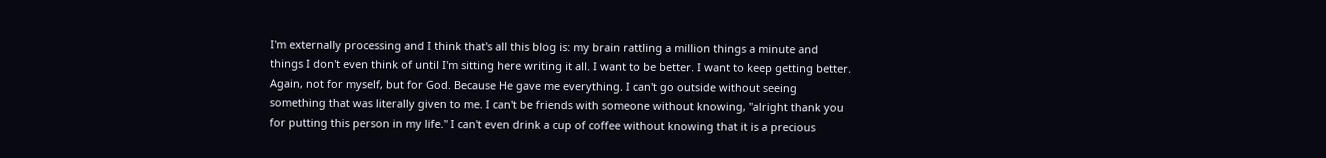I'm externally processing and I think that's all this blog is: my brain rattling a million things a minute and things I don't even think of until I'm sitting here writing it all. I want to be better. I want to keep getting better. Again, not for myself, but for God. Because He gave me everything. I can't go outside without seeing something that was literally given to me. I can't be friends with someone without knowing, "alright thank you for putting this person in my life." I can't even drink a cup of coffee without knowing that it is a precious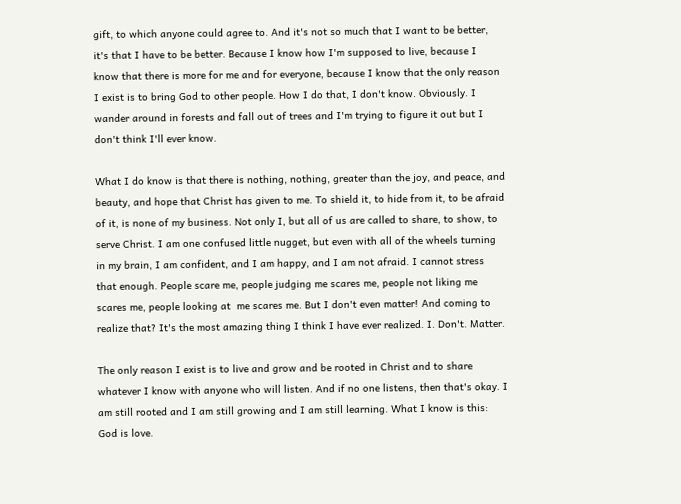gift, to which anyone could agree to. And it's not so much that I want to be better, it's that I have to be better. Because I know how I'm supposed to live, because I know that there is more for me and for everyone, because I know that the only reason I exist is to bring God to other people. How I do that, I don't know. Obviously. I wander around in forests and fall out of trees and I'm trying to figure it out but I don't think I'll ever know.

What I do know is that there is nothing, nothing, greater than the joy, and peace, and beauty, and hope that Christ has given to me. To shield it, to hide from it, to be afraid of it, is none of my business. Not only I, but all of us are called to share, to show, to serve Christ. I am one confused little nugget, but even with all of the wheels turning in my brain, I am confident, and I am happy, and I am not afraid. I cannot stress that enough. People scare me, people judging me scares me, people not liking me scares me, people looking at  me scares me. But I don't even matter! And coming to realize that? It's the most amazing thing I think I have ever realized. I. Don't. Matter.

The only reason I exist is to live and grow and be rooted in Christ and to share whatever I know with anyone who will listen. And if no one listens, then that's okay. I am still rooted and I am still growing and I am still learning. What I know is this: God is love.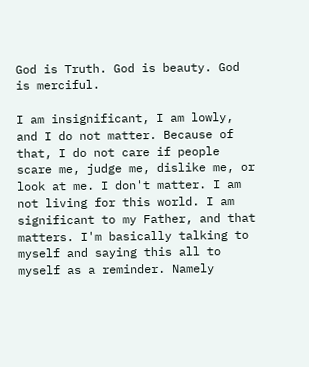God is Truth. God is beauty. God is merciful.

I am insignificant, I am lowly, and I do not matter. Because of that, I do not care if people scare me, judge me, dislike me, or look at me. I don't matter. I am not living for this world. I am significant to my Father, and that matters. I'm basically talking to myself and saying this all to myself as a reminder. Namely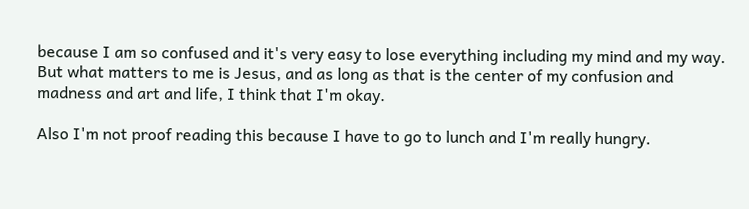because I am so confused and it's very easy to lose everything including my mind and my way. But what matters to me is Jesus, and as long as that is the center of my confusion and madness and art and life, I think that I'm okay.

Also I'm not proof reading this because I have to go to lunch and I'm really hungry.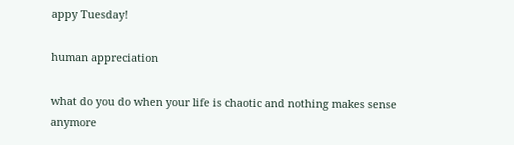appy Tuesday!

human appreciation

what do you do when your life is chaotic and nothing makes sense anymore